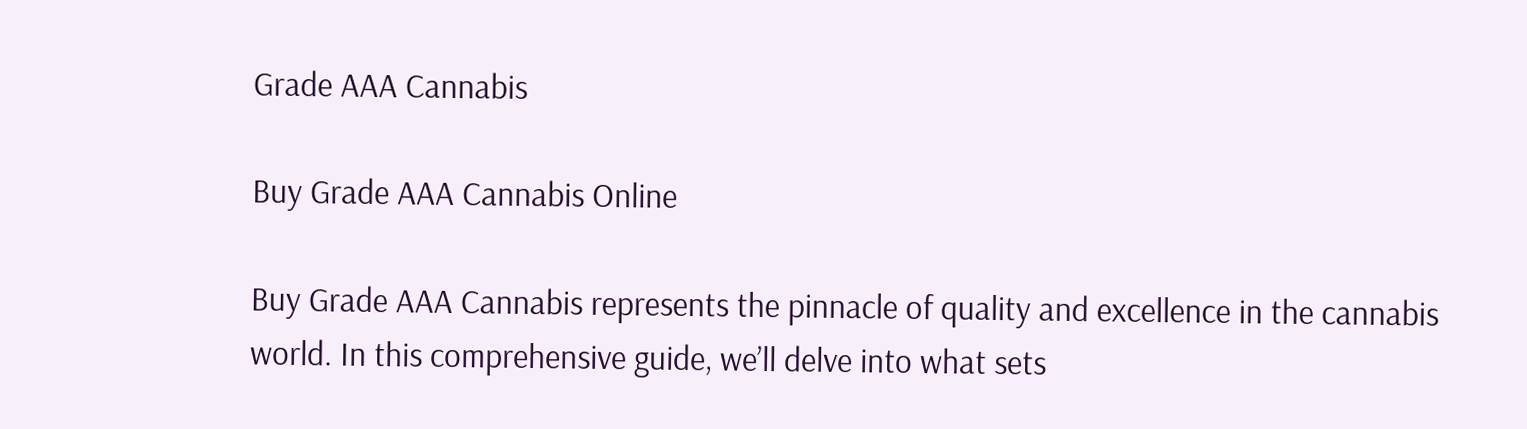Grade AAA Cannabis

Buy Grade AAA Cannabis Online

Buy Grade AAA Cannabis represents the pinnacle of quality and excellence in the cannabis world. In this comprehensive guide, we’ll delve into what sets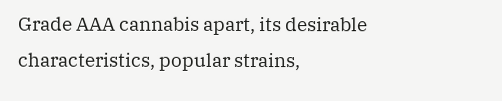Grade AAA cannabis apart, its desirable characteristics, popular strains,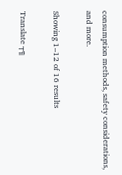consumption methods, safety considerations, and more.

Showing 1–12 of 16 results

Translate ┬╗